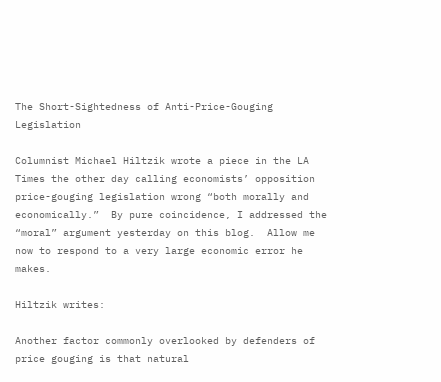The Short-Sightedness of Anti-Price-Gouging Legislation

Columnist Michael Hiltzik wrote a piece in the LA Times the other day calling economists’ opposition price-gouging legislation wrong “both morally and economically.”  By pure coincidence, I addressed the “moral” argument yesterday on this blog.  Allow me now to respond to a very large economic error he makes.

Hiltzik writes:

Another factor commonly overlooked by defenders of price gouging is that natural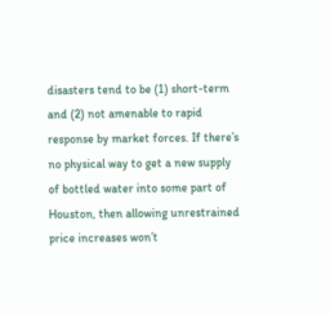disasters tend to be (1) short-term and (2) not amenable to rapid response by market forces. If there’s no physical way to get a new supply of bottled water into some part of Houston, then allowing unrestrained price increases won’t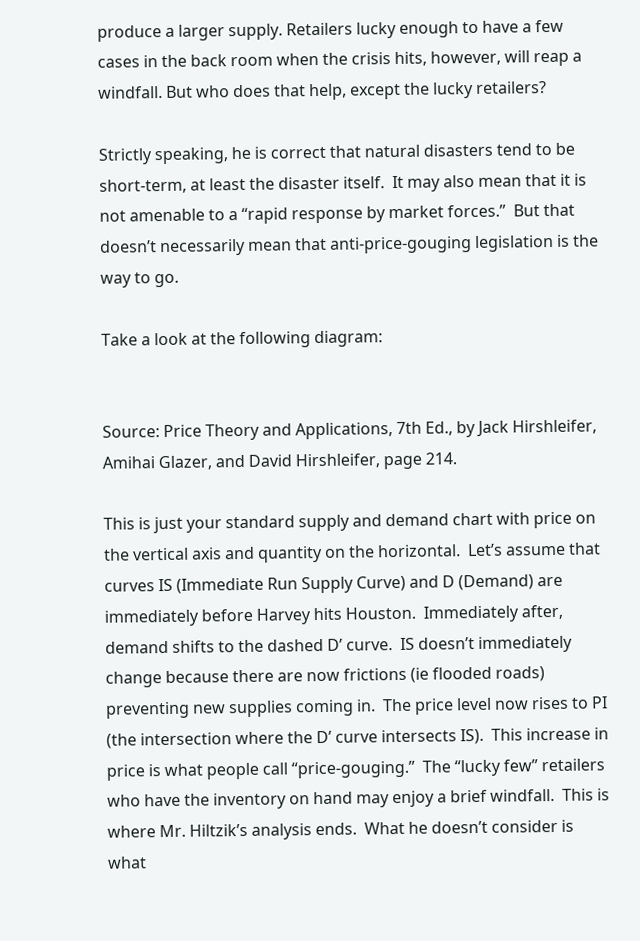produce a larger supply. Retailers lucky enough to have a few cases in the back room when the crisis hits, however, will reap a windfall. But who does that help, except the lucky retailers?

Strictly speaking, he is correct that natural disasters tend to be short-term, at least the disaster itself.  It may also mean that it is not amenable to a “rapid response by market forces.”  But that doesn’t necessarily mean that anti-price-gouging legislation is the way to go.

Take a look at the following diagram:


Source: Price Theory and Applications, 7th Ed., by Jack Hirshleifer, Amihai Glazer, and David Hirshleifer, page 214.

This is just your standard supply and demand chart with price on the vertical axis and quantity on the horizontal.  Let’s assume that curves IS (Immediate Run Supply Curve) and D (Demand) are immediately before Harvey hits Houston.  Immediately after, demand shifts to the dashed D’ curve.  IS doesn’t immediately change because there are now frictions (ie flooded roads) preventing new supplies coming in.  The price level now rises to PI (the intersection where the D’ curve intersects IS).  This increase in price is what people call “price-gouging.”  The “lucky few” retailers who have the inventory on hand may enjoy a brief windfall.  This is where Mr. Hiltzik’s analysis ends.  What he doesn’t consider is what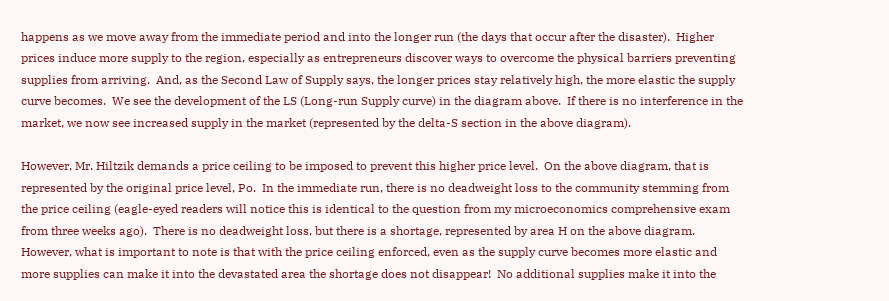happens as we move away from the immediate period and into the longer run (the days that occur after the disaster).  Higher prices induce more supply to the region, especially as entrepreneurs discover ways to overcome the physical barriers preventing supplies from arriving.  And, as the Second Law of Supply says, the longer prices stay relatively high, the more elastic the supply curve becomes.  We see the development of the LS (Long-run Supply curve) in the diagram above.  If there is no interference in the market, we now see increased supply in the market (represented by the delta-S section in the above diagram).

However, Mr. Hiltzik demands a price ceiling to be imposed to prevent this higher price level.  On the above diagram, that is represented by the original price level, Po.  In the immediate run, there is no deadweight loss to the community stemming from the price ceiling (eagle-eyed readers will notice this is identical to the question from my microeconomics comprehensive exam from three weeks ago).  There is no deadweight loss, but there is a shortage, represented by area H on the above diagram.  However, what is important to note is that with the price ceiling enforced, even as the supply curve becomes more elastic and more supplies can make it into the devastated area the shortage does not disappear!  No additional supplies make it into the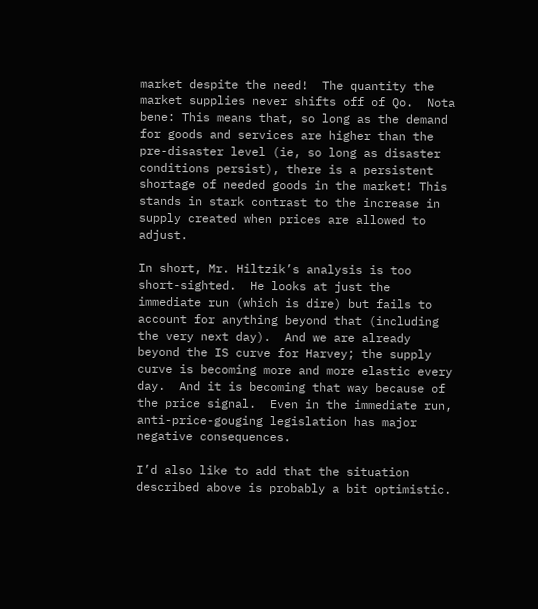market despite the need!  The quantity the market supplies never shifts off of Qo.  Nota bene: This means that, so long as the demand for goods and services are higher than the pre-disaster level (ie, so long as disaster conditions persist), there is a persistent shortage of needed goods in the market! This stands in stark contrast to the increase in supply created when prices are allowed to adjust.

In short, Mr. Hiltzik’s analysis is too short-sighted.  He looks at just the immediate run (which is dire) but fails to account for anything beyond that (including the very next day).  And we are already beyond the IS curve for Harvey; the supply curve is becoming more and more elastic every day.  And it is becoming that way because of the price signal.  Even in the immediate run, anti-price-gouging legislation has major negative consequences.

I’d also like to add that the situation described above is probably a bit optimistic.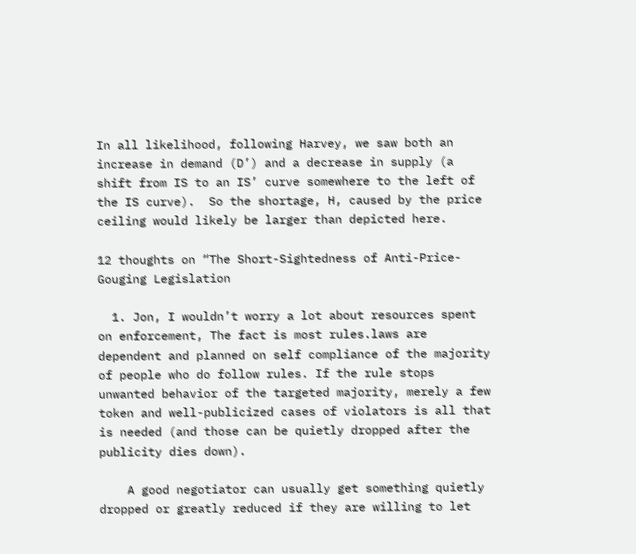In all likelihood, following Harvey, we saw both an increase in demand (D’) and a decrease in supply (a shift from IS to an IS’ curve somewhere to the left of the IS curve).  So the shortage, H, caused by the price ceiling would likely be larger than depicted here.

12 thoughts on “The Short-Sightedness of Anti-Price-Gouging Legislation

  1. Jon, I wouldn’t worry a lot about resources spent on enforcement, The fact is most rules.laws are dependent and planned on self compliance of the majority of people who do follow rules. If the rule stops unwanted behavior of the targeted majority, merely a few token and well-publicized cases of violators is all that is needed (and those can be quietly dropped after the publicity dies down).

    A good negotiator can usually get something quietly dropped or greatly reduced if they are willing to let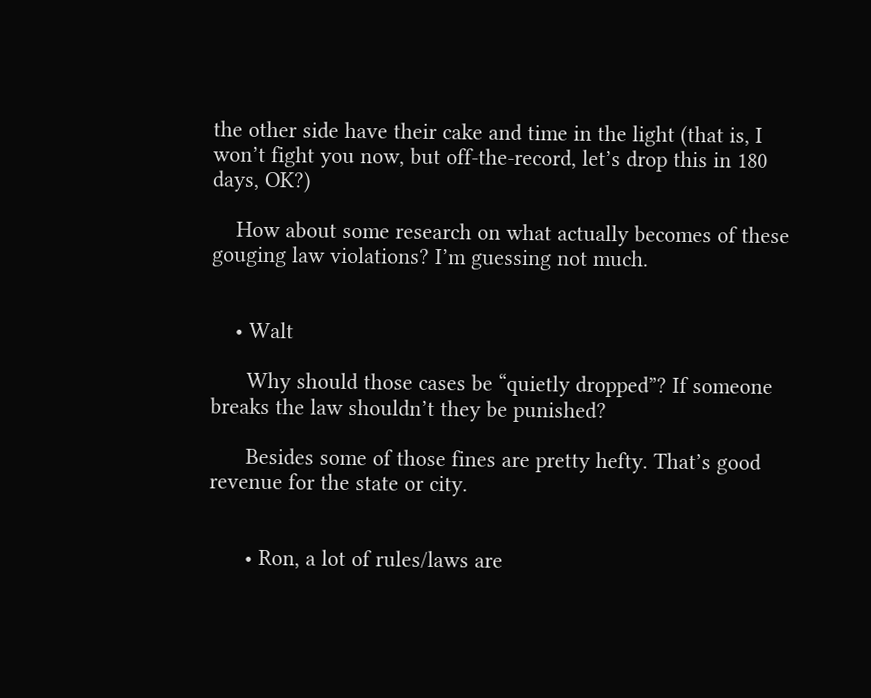the other side have their cake and time in the light (that is, I won’t fight you now, but off-the-record, let’s drop this in 180 days, OK?)

    How about some research on what actually becomes of these gouging law violations? I’m guessing not much.


    • Walt

      Why should those cases be “quietly dropped”? If someone breaks the law shouldn’t they be punished?

      Besides some of those fines are pretty hefty. That’s good revenue for the state or city.


      • Ron, a lot of rules/laws are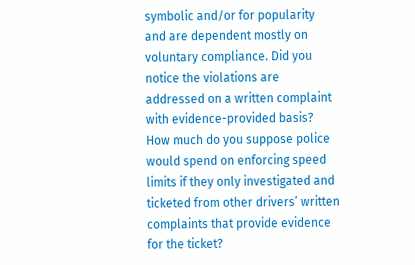symbolic and/or for popularity and are dependent mostly on voluntary compliance. Did you notice the violations are addressed on a written complaint with evidence-provided basis? How much do you suppose police would spend on enforcing speed limits if they only investigated and ticketed from other drivers’ written complaints that provide evidence for the ticket?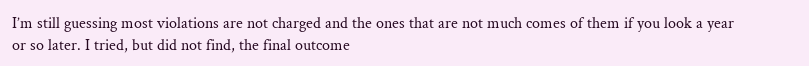I’m still guessing most violations are not charged and the ones that are not much comes of them if you look a year or so later. I tried, but did not find, the final outcome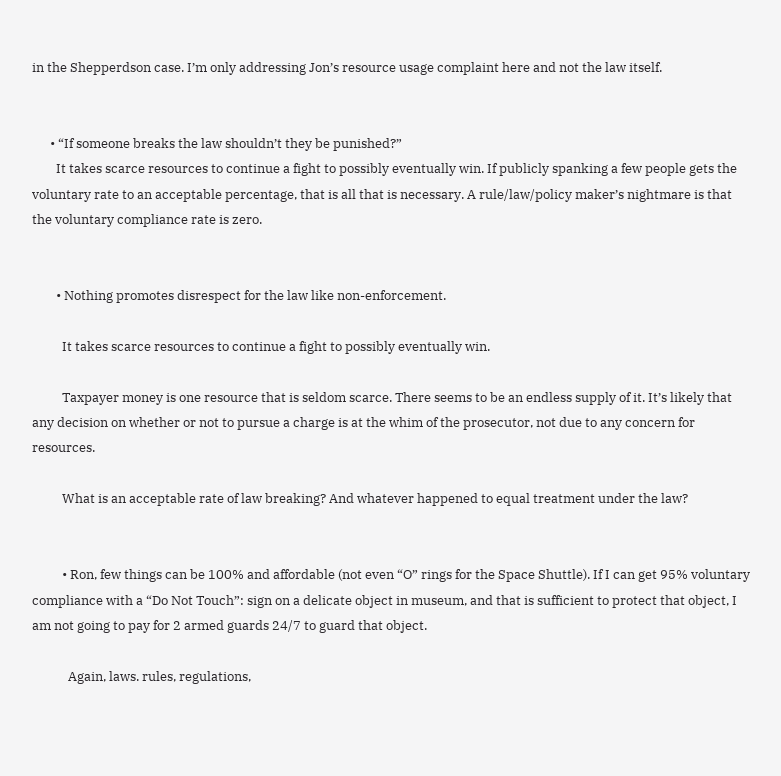in the Shepperdson case. I’m only addressing Jon’s resource usage complaint here and not the law itself.


      • “If someone breaks the law shouldn’t they be punished?”
        It takes scarce resources to continue a fight to possibly eventually win. If publicly spanking a few people gets the voluntary rate to an acceptable percentage, that is all that is necessary. A rule/law/policy maker’s nightmare is that the voluntary compliance rate is zero.


        • Nothing promotes disrespect for the law like non-enforcement.

          It takes scarce resources to continue a fight to possibly eventually win.

          Taxpayer money is one resource that is seldom scarce. There seems to be an endless supply of it. It’s likely that any decision on whether or not to pursue a charge is at the whim of the prosecutor, not due to any concern for resources.

          What is an acceptable rate of law breaking? And whatever happened to equal treatment under the law?


          • Ron, few things can be 100% and affordable (not even “O” rings for the Space Shuttle). If I can get 95% voluntary compliance with a “Do Not Touch”: sign on a delicate object in museum, and that is sufficient to protect that object, I am not going to pay for 2 armed guards 24/7 to guard that object.

            Again, laws. rules, regulations,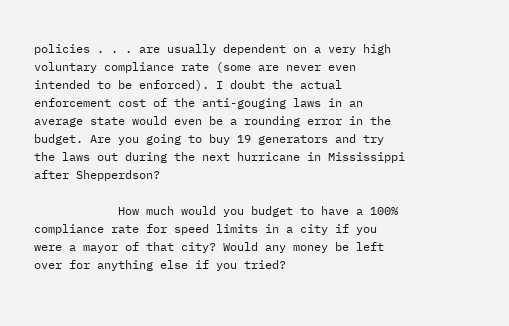policies . . . are usually dependent on a very high voluntary compliance rate (some are never even intended to be enforced). I doubt the actual enforcement cost of the anti-gouging laws in an average state would even be a rounding error in the budget. Are you going to buy 19 generators and try the laws out during the next hurricane in Mississippi after Shepperdson?

            How much would you budget to have a 100% compliance rate for speed limits in a city if you were a mayor of that city? Would any money be left over for anything else if you tried?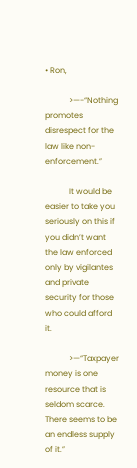• Ron,

            >—-“Nothing promotes disrespect for the law like non-enforcement.”

            It would be easier to take you seriously on this if you didn’t want the law enforced only by vigilantes and private security for those who could afford it.

            >—“Taxpayer money is one resource that is seldom scarce. There seems to be an endless supply of it.”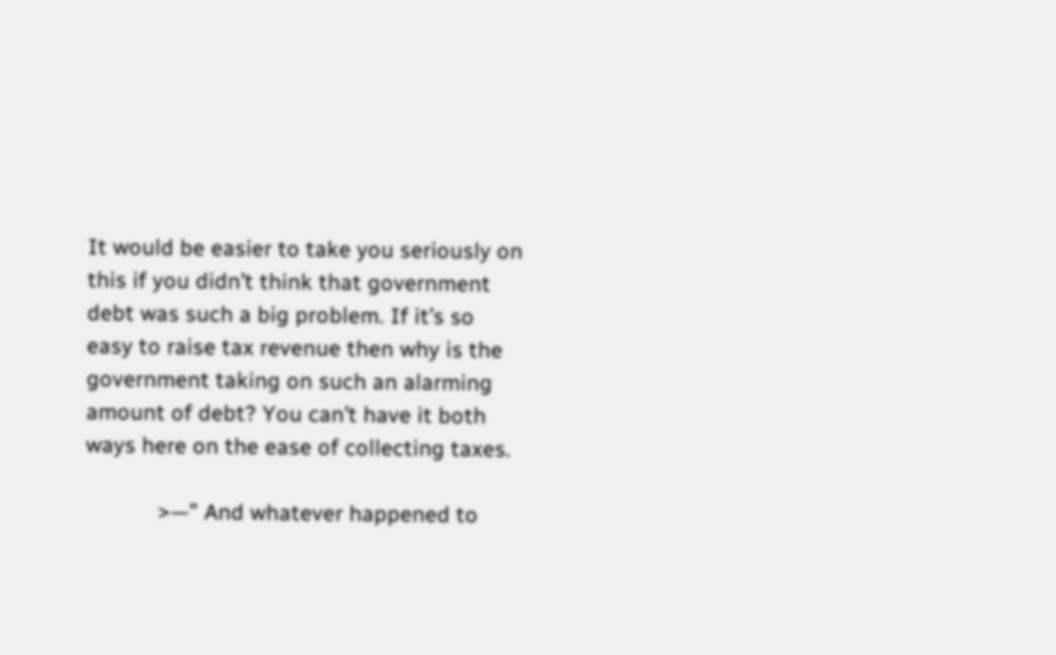It would be easier to take you seriously on this if you didn’t think that government debt was such a big problem. If it’s so easy to raise tax revenue then why is the government taking on such an alarming amount of debt? You can’t have it both ways here on the ease of collecting taxes.

            >—” And whatever happened to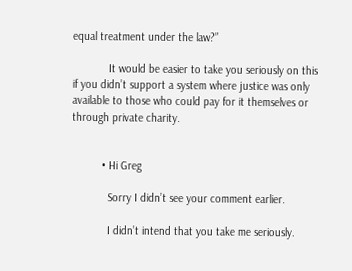equal treatment under the law?”

            It would be easier to take you seriously on this if you didn’t support a system where justice was only available to those who could pay for it themselves or through private charity.


          • Hi Greg

            Sorry I didn’t see your comment earlier.

            I didn’t intend that you take me seriously.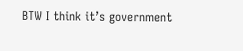BTW I think it’s government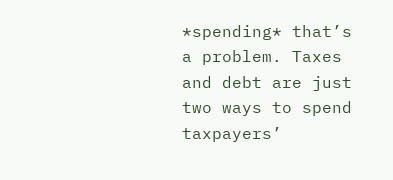*spending* that’s a problem. Taxes and debt are just two ways to spend taxpayers’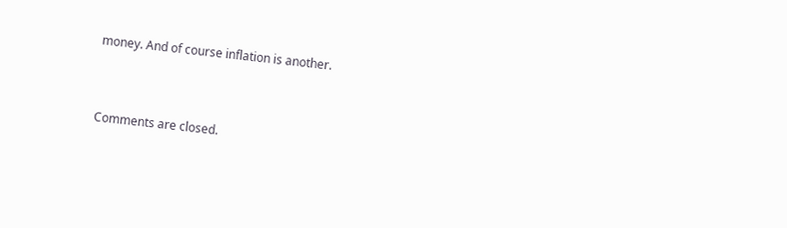money. And of course inflation is another.


Comments are closed.